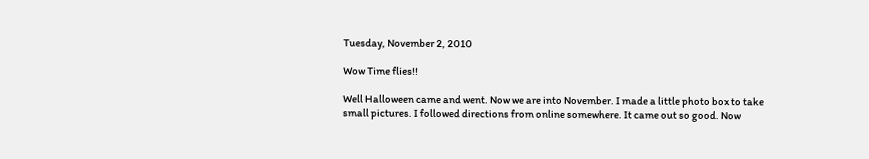Tuesday, November 2, 2010

Wow Time flies!!

Well Halloween came and went. Now we are into November. I made a little photo box to take small pictures. I followed directions from online somewhere. It came out so good. Now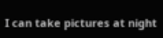I can take pictures at night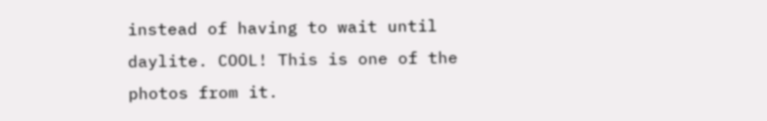instead of having to wait until daylite. COOL! This is one of the photos from it.